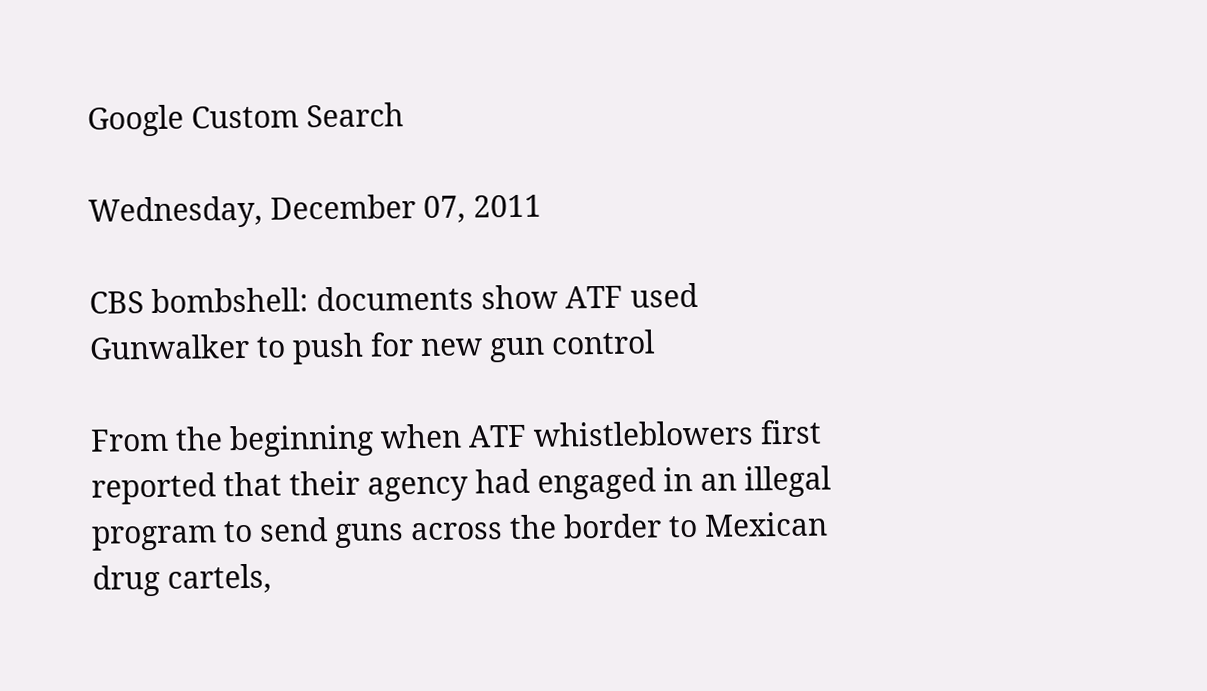Google Custom Search

Wednesday, December 07, 2011

CBS bombshell: documents show ATF used Gunwalker to push for new gun control

From the beginning when ATF whistleblowers first reported that their agency had engaged in an illegal program to send guns across the border to Mexican drug cartels,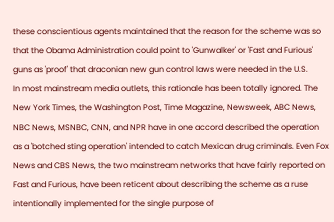these conscientious agents maintained that the reason for the scheme was so that the Obama Administration could point to 'Gunwalker' or 'Fast and Furious' guns as 'proof' that draconian new gun control laws were needed in the U.S.
In most mainstream media outlets, this rationale has been totally ignored. The New York Times, the Washington Post, Time Magazine, Newsweek, ABC News, NBC News, MSNBC, CNN, and NPR have in one accord described the operation as a 'botched sting operation' intended to catch Mexican drug criminals. Even Fox News and CBS News, the two mainstream networks that have fairly reported on Fast and Furious, have been reticent about describing the scheme as a ruse intentionally implemented for the single purpose of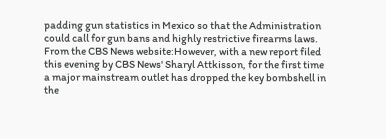padding gun statistics in Mexico so that the Administration could call for gun bans and highly restrictive firearms laws.
From the CBS News website:However, with a new report filed this evening by CBS News' Sharyl Attkisson, for the first time a major mainstream outlet has dropped the key bombshell in the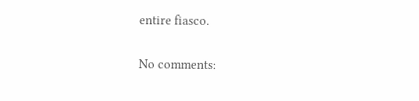entire fiasco.

No comments: